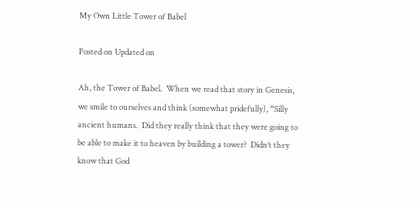My Own Little Tower of Babel

Posted on Updated on

Ah, the Tower of Babel.  When we read that story in Genesis, we smile to ourselves and think (somewhat pridefully), “Silly ancient humans.  Did they really think that they were going to be able to make it to heaven by building a tower?  Didn’t they know that God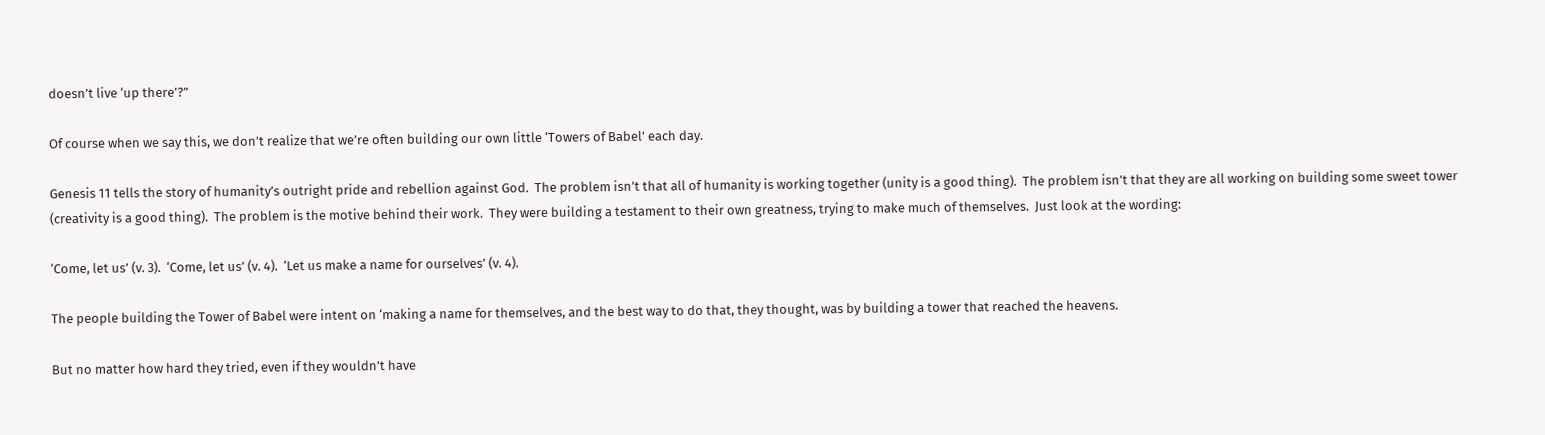doesn’t live ‘up there’?”

Of course when we say this, we don’t realize that we’re often building our own little ‘Towers of Babel’ each day.

Genesis 11 tells the story of humanity’s outright pride and rebellion against God.  The problem isn’t that all of humanity is working together (unity is a good thing).  The problem isn’t that they are all working on building some sweet tower (creativity is a good thing).  The problem is the motive behind their work.  They were building a testament to their own greatness, trying to make much of themselves.  Just look at the wording:

‘Come, let us’ (v. 3).  ‘Come, let us’ (v. 4).  ‘Let us make a name for ourselves’ (v. 4).

The people building the Tower of Babel were intent on ‘making a name for themselves, and the best way to do that, they thought, was by building a tower that reached the heavens.

But no matter how hard they tried, even if they wouldn’t have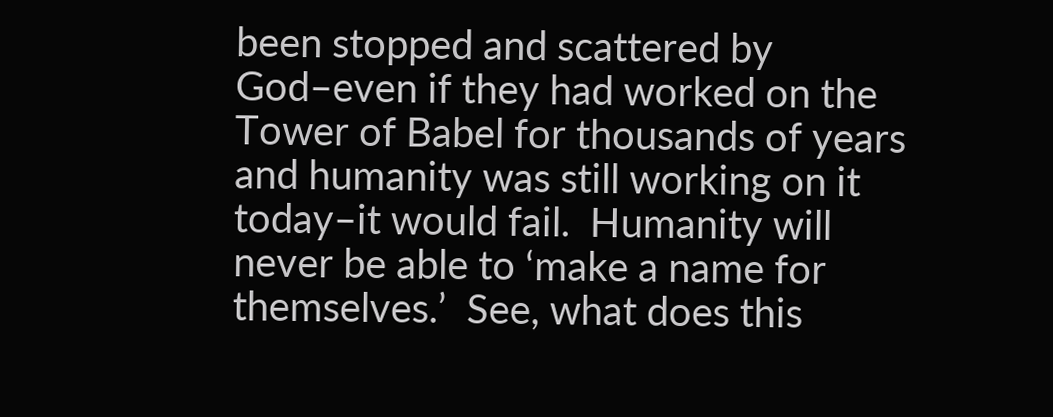been stopped and scattered by God–even if they had worked on the Tower of Babel for thousands of years and humanity was still working on it today–it would fail.  Humanity will never be able to ‘make a name for themselves.’  See, what does this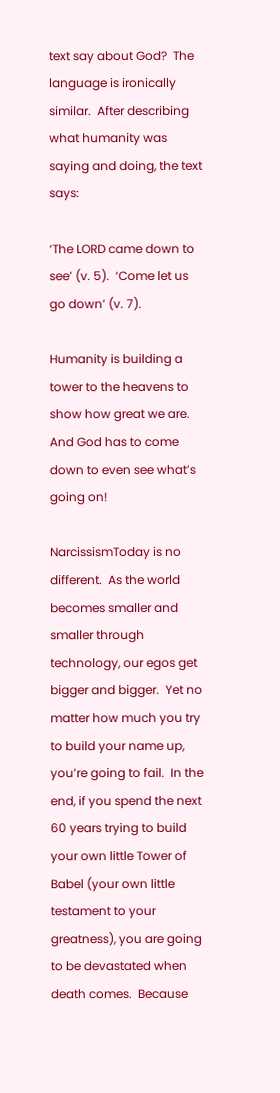text say about God?  The language is ironically similar.  After describing what humanity was saying and doing, the text says:

‘The LORD came down to see’ (v. 5).  ‘Come let us go down’ (v. 7).

Humanity is building a tower to the heavens to show how great we are.  And God has to come down to even see what’s going on!

NarcissismToday is no different.  As the world becomes smaller and smaller through technology, our egos get bigger and bigger.  Yet no matter how much you try to build your name up, you’re going to fail.  In the end, if you spend the next 60 years trying to build your own little Tower of Babel (your own little testament to your greatness), you are going to be devastated when death comes.  Because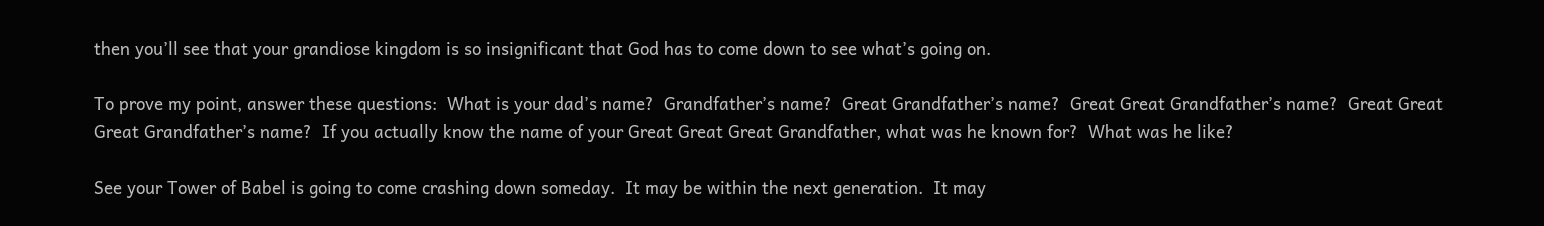then you’ll see that your grandiose kingdom is so insignificant that God has to come down to see what’s going on.

To prove my point, answer these questions:  What is your dad’s name?  Grandfather’s name?  Great Grandfather’s name?  Great Great Grandfather’s name?  Great Great Great Grandfather’s name?  If you actually know the name of your Great Great Great Grandfather, what was he known for?  What was he like?

See your Tower of Babel is going to come crashing down someday.  It may be within the next generation.  It may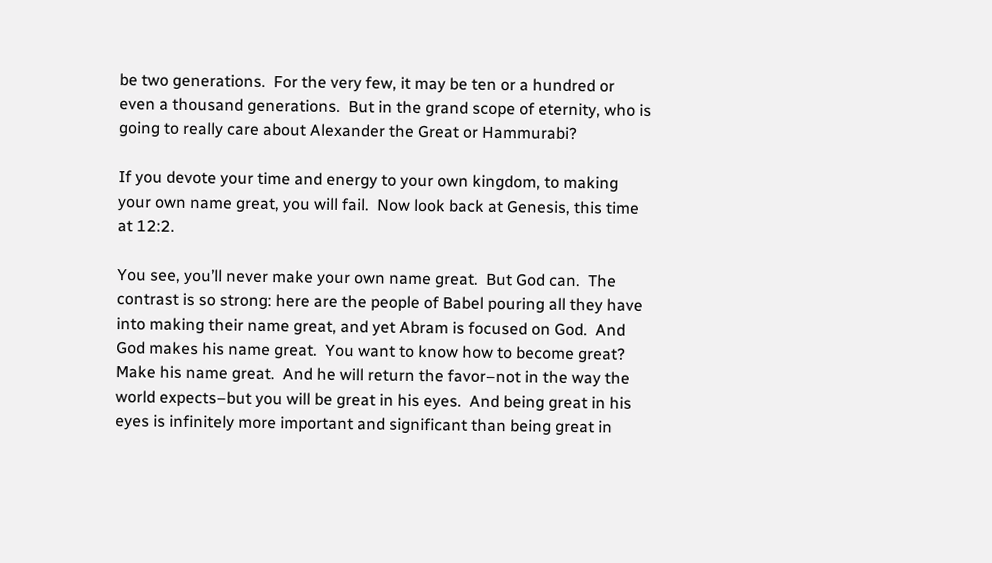be two generations.  For the very few, it may be ten or a hundred or even a thousand generations.  But in the grand scope of eternity, who is going to really care about Alexander the Great or Hammurabi?

If you devote your time and energy to your own kingdom, to making your own name great, you will fail.  Now look back at Genesis, this time at 12:2.

You see, you’ll never make your own name great.  But God can.  The contrast is so strong: here are the people of Babel pouring all they have into making their name great, and yet Abram is focused on God.  And God makes his name great.  You want to know how to become great?  Make his name great.  And he will return the favor–not in the way the world expects–but you will be great in his eyes.  And being great in his eyes is infinitely more important and significant than being great in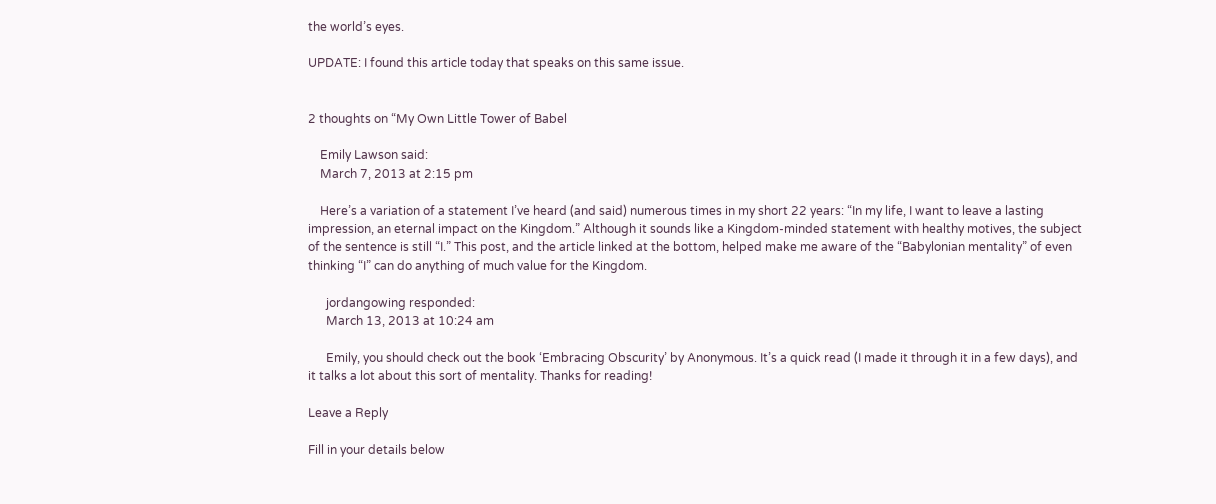the world’s eyes.

UPDATE: I found this article today that speaks on this same issue.


2 thoughts on “My Own Little Tower of Babel

    Emily Lawson said:
    March 7, 2013 at 2:15 pm

    Here’s a variation of a statement I’ve heard (and said) numerous times in my short 22 years: “In my life, I want to leave a lasting impression, an eternal impact on the Kingdom.” Although it sounds like a Kingdom-minded statement with healthy motives, the subject of the sentence is still “I.” This post, and the article linked at the bottom, helped make me aware of the “Babylonian mentality” of even thinking “I” can do anything of much value for the Kingdom.

      jordangowing responded:
      March 13, 2013 at 10:24 am

      Emily, you should check out the book ‘Embracing Obscurity’ by Anonymous. It’s a quick read (I made it through it in a few days), and it talks a lot about this sort of mentality. Thanks for reading!

Leave a Reply

Fill in your details below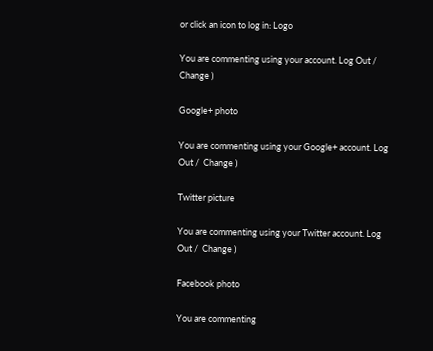or click an icon to log in: Logo

You are commenting using your account. Log Out /  Change )

Google+ photo

You are commenting using your Google+ account. Log Out /  Change )

Twitter picture

You are commenting using your Twitter account. Log Out /  Change )

Facebook photo

You are commenting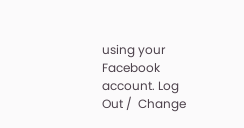using your Facebook account. Log Out /  Change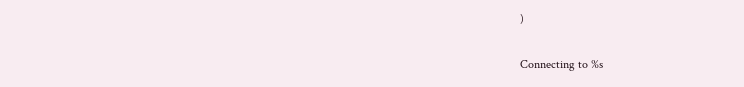)


Connecting to %s